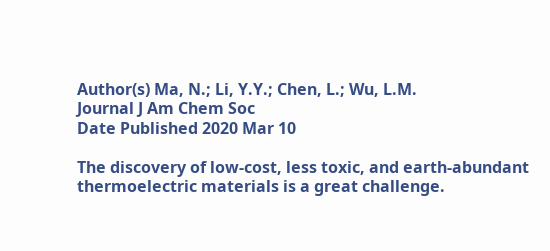Author(s) Ma, N.; Li, Y.Y.; Chen, L.; Wu, L.M.
Journal J Am Chem Soc
Date Published 2020 Mar 10

The discovery of low-cost, less toxic, and earth-abundant thermoelectric materials is a great challenge.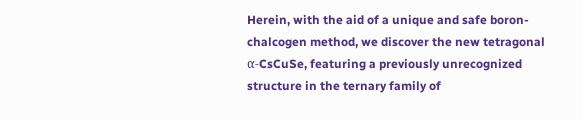Herein, with the aid of a unique and safe boron-chalcogen method, we discover the new tetragonal α-CsCuSe, featuring a previously unrecognized structure in the ternary family of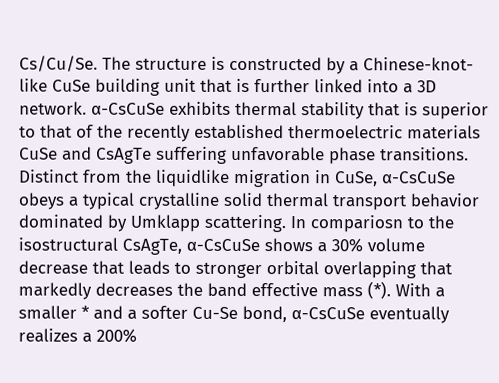Cs/Cu/Se. The structure is constructed by a Chinese-knot-like CuSe building unit that is further linked into a 3D network. α-CsCuSe exhibits thermal stability that is superior to that of the recently established thermoelectric materials CuSe and CsAgTe suffering unfavorable phase transitions. Distinct from the liquidlike migration in CuSe, α-CsCuSe obeys a typical crystalline solid thermal transport behavior dominated by Umklapp scattering. In compariosn to the isostructural CsAgTe, α-CsCuSe shows a 30% volume decrease that leads to stronger orbital overlapping that markedly decreases the band effective mass (*). With a smaller * and a softer Cu-Se bond, α-CsCuSe eventually realizes a 200%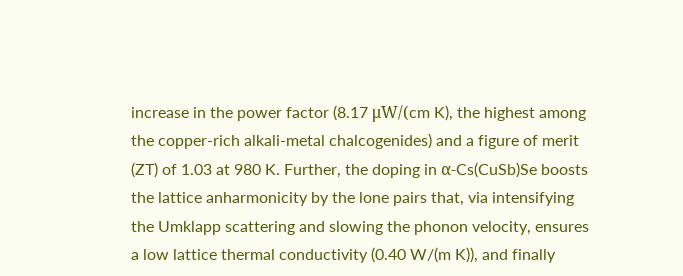increase in the power factor (8.17 μW/(cm K), the highest among the copper-rich alkali-metal chalcogenides) and a figure of merit (ZT) of 1.03 at 980 K. Further, the doping in α-Cs(CuSb)Se boosts the lattice anharmonicity by the lone pairs that, via intensifying the Umklapp scattering and slowing the phonon velocity, ensures a low lattice thermal conductivity (0.40 W/(m K)), and finally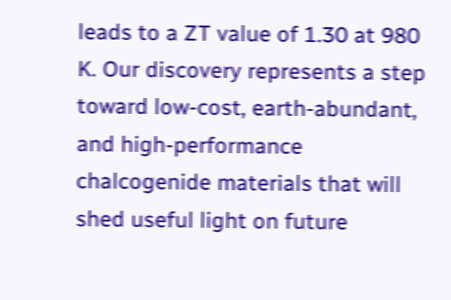leads to a ZT value of 1.30 at 980 K. Our discovery represents a step toward low-cost, earth-abundant, and high-performance chalcogenide materials that will shed useful light on future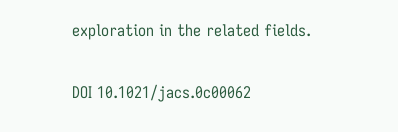exploration in the related fields.

DOI 10.1021/jacs.0c00062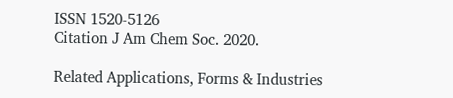ISSN 1520-5126
Citation J Am Chem Soc. 2020.

Related Applications, Forms & Industries